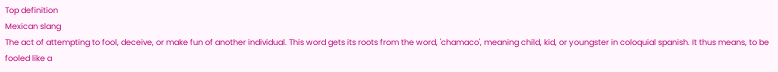Top definition
Mexican slang
The act of attempting to fool, deceive, or make fun of another individual. This word gets its roots from the word, 'chamaco', meaning child, kid, or youngster in coloquial spanish. It thus means, to be fooled like a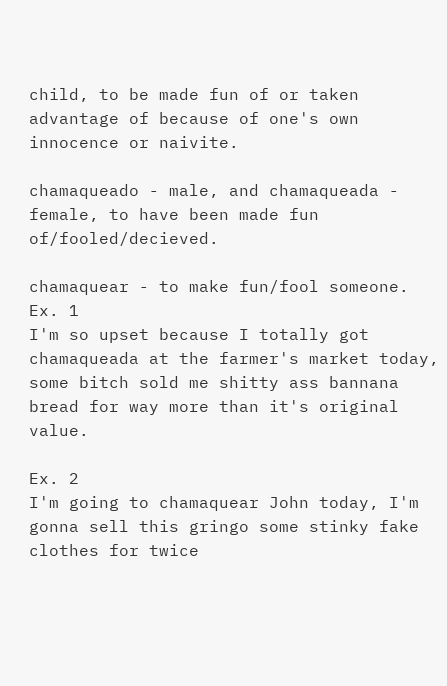child, to be made fun of or taken advantage of because of one's own innocence or naivite.

chamaqueado - male, and chamaqueada - female, to have been made fun of/fooled/decieved.

chamaquear - to make fun/fool someone.
Ex. 1
I'm so upset because I totally got chamaqueada at the farmer's market today, some bitch sold me shitty ass bannana bread for way more than it's original value.

Ex. 2
I'm going to chamaquear John today, I'm gonna sell this gringo some stinky fake clothes for twice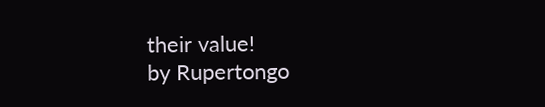their value!
by Rupertongo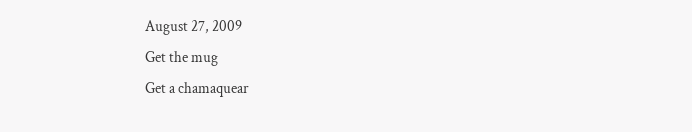August 27, 2009
Get the mug
Get a chamaquear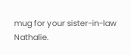mug for your sister-in-law Nathalie.